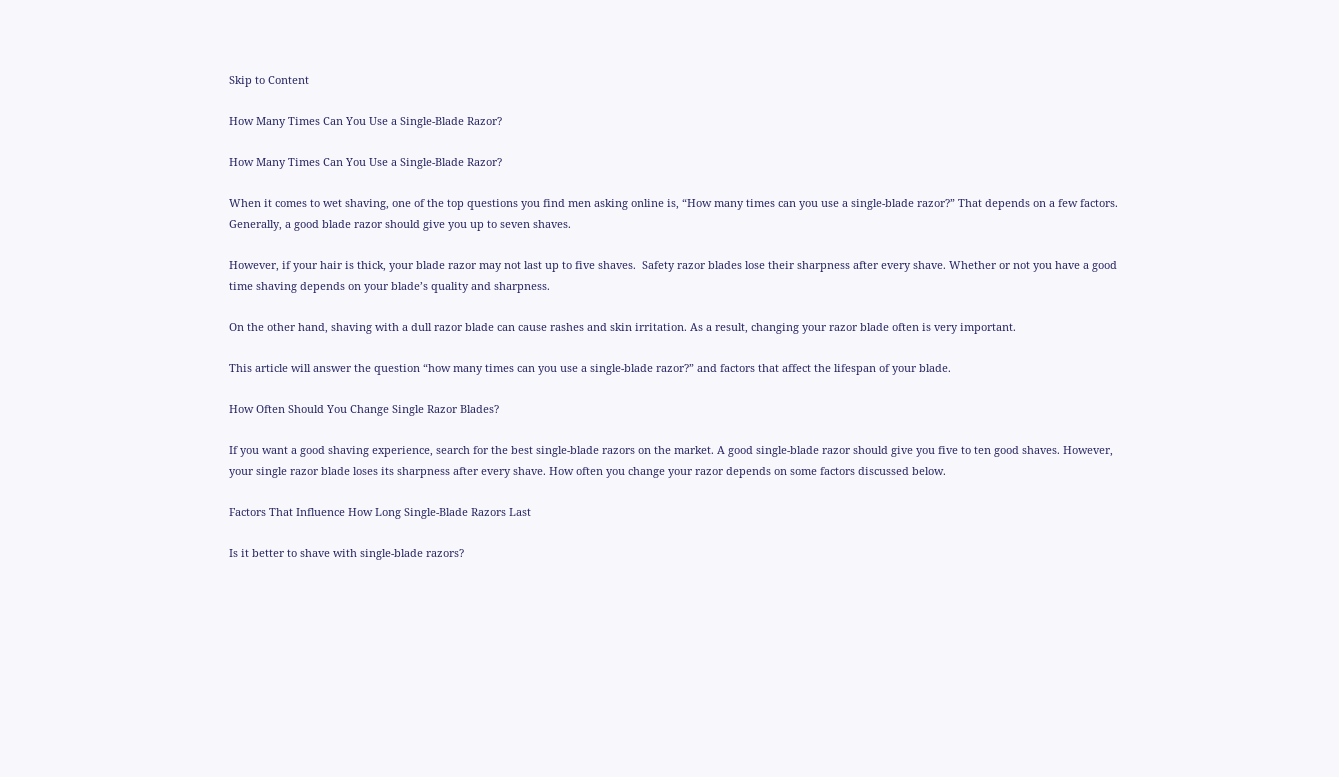Skip to Content

How Many Times Can You Use a Single-Blade Razor?

How Many Times Can You Use a Single-Blade Razor?

When it comes to wet shaving, one of the top questions you find men asking online is, “How many times can you use a single-blade razor?” That depends on a few factors. Generally, a good blade razor should give you up to seven shaves.

However, if your hair is thick, your blade razor may not last up to five shaves.  Safety razor blades lose their sharpness after every shave. Whether or not you have a good time shaving depends on your blade’s quality and sharpness.

On the other hand, shaving with a dull razor blade can cause rashes and skin irritation. As a result, changing your razor blade often is very important.

This article will answer the question “how many times can you use a single-blade razor?” and factors that affect the lifespan of your blade.

How Often Should You Change Single Razor Blades?

If you want a good shaving experience, search for the best single-blade razors on the market. A good single-blade razor should give you five to ten good shaves. However, your single razor blade loses its sharpness after every shave. How often you change your razor depends on some factors discussed below.

Factors That Influence How Long Single-Blade Razors Last

Is it better to shave with single-blade razors?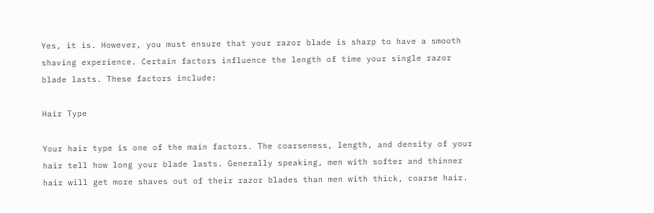Yes, it is. However, you must ensure that your razor blade is sharp to have a smooth shaving experience. Certain factors influence the length of time your single razor blade lasts. These factors include:

Hair Type

Your hair type is one of the main factors. The coarseness, length, and density of your hair tell how long your blade lasts. Generally speaking, men with softer and thinner hair will get more shaves out of their razor blades than men with thick, coarse hair.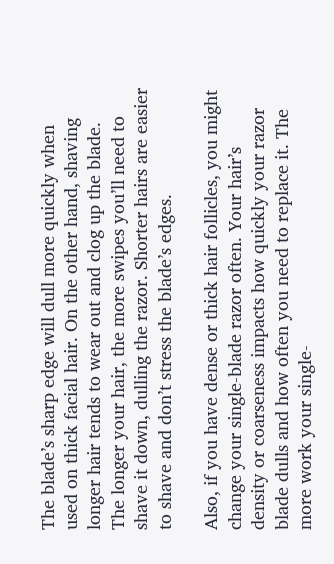The blade’s sharp edge will dull more quickly when used on thick facial hair. On the other hand, shaving longer hair tends to wear out and clog up the blade. The longer your hair, the more swipes you’ll need to shave it down, dulling the razor. Shorter hairs are easier to shave and don’t stress the blade’s edges.

Also, if you have dense or thick hair follicles, you might change your single-blade razor often. Your hair’s density or coarseness impacts how quickly your razor blade dulls and how often you need to replace it. The more work your single-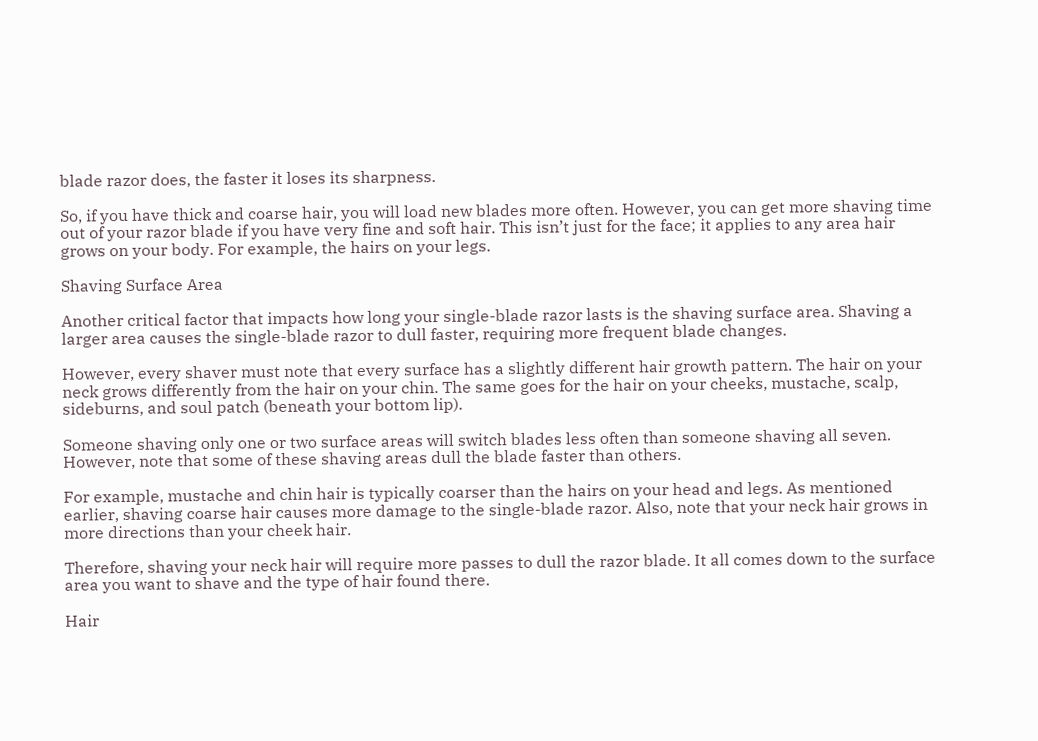blade razor does, the faster it loses its sharpness.

So, if you have thick and coarse hair, you will load new blades more often. However, you can get more shaving time out of your razor blade if you have very fine and soft hair. This isn’t just for the face; it applies to any area hair grows on your body. For example, the hairs on your legs.

Shaving Surface Area

Another critical factor that impacts how long your single-blade razor lasts is the shaving surface area. Shaving a larger area causes the single-blade razor to dull faster, requiring more frequent blade changes.

However, every shaver must note that every surface has a slightly different hair growth pattern. The hair on your neck grows differently from the hair on your chin. The same goes for the hair on your cheeks, mustache, scalp, sideburns, and soul patch (beneath your bottom lip).

Someone shaving only one or two surface areas will switch blades less often than someone shaving all seven. However, note that some of these shaving areas dull the blade faster than others.

For example, mustache and chin hair is typically coarser than the hairs on your head and legs. As mentioned earlier, shaving coarse hair causes more damage to the single-blade razor. Also, note that your neck hair grows in more directions than your cheek hair.

Therefore, shaving your neck hair will require more passes to dull the razor blade. It all comes down to the surface area you want to shave and the type of hair found there.

Hair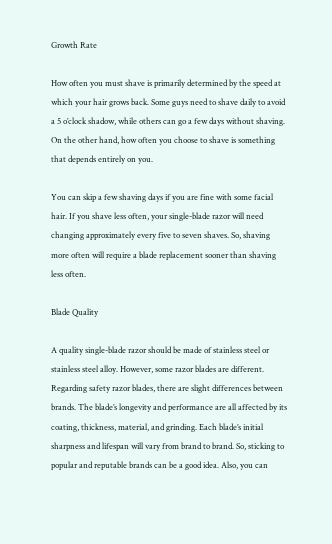Growth Rate

How often you must shave is primarily determined by the speed at which your hair grows back. Some guys need to shave daily to avoid a 5 o’clock shadow, while others can go a few days without shaving. On the other hand, how often you choose to shave is something that depends entirely on you.

You can skip a few shaving days if you are fine with some facial hair. If you shave less often, your single-blade razor will need changing approximately every five to seven shaves. So, shaving more often will require a blade replacement sooner than shaving less often.

Blade Quality

A quality single-blade razor should be made of stainless steel or stainless steel alloy. However, some razor blades are different. Regarding safety razor blades, there are slight differences between brands. The blade’s longevity and performance are all affected by its coating, thickness, material, and grinding. Each blade’s initial sharpness and lifespan will vary from brand to brand. So, sticking to popular and reputable brands can be a good idea. Also, you can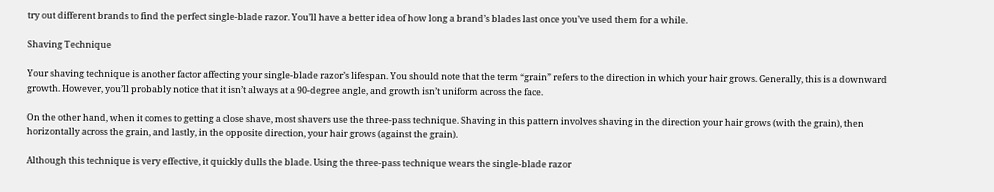try out different brands to find the perfect single-blade razor. You’ll have a better idea of how long a brand’s blades last once you’ve used them for a while.

Shaving Technique

Your shaving technique is another factor affecting your single-blade razor’s lifespan. You should note that the term “grain” refers to the direction in which your hair grows. Generally, this is a downward growth. However, you’ll probably notice that it isn’t always at a 90-degree angle, and growth isn’t uniform across the face.

On the other hand, when it comes to getting a close shave, most shavers use the three-pass technique. Shaving in this pattern involves shaving in the direction your hair grows (with the grain), then horizontally across the grain, and lastly, in the opposite direction, your hair grows (against the grain).

Although this technique is very effective, it quickly dulls the blade. Using the three-pass technique wears the single-blade razor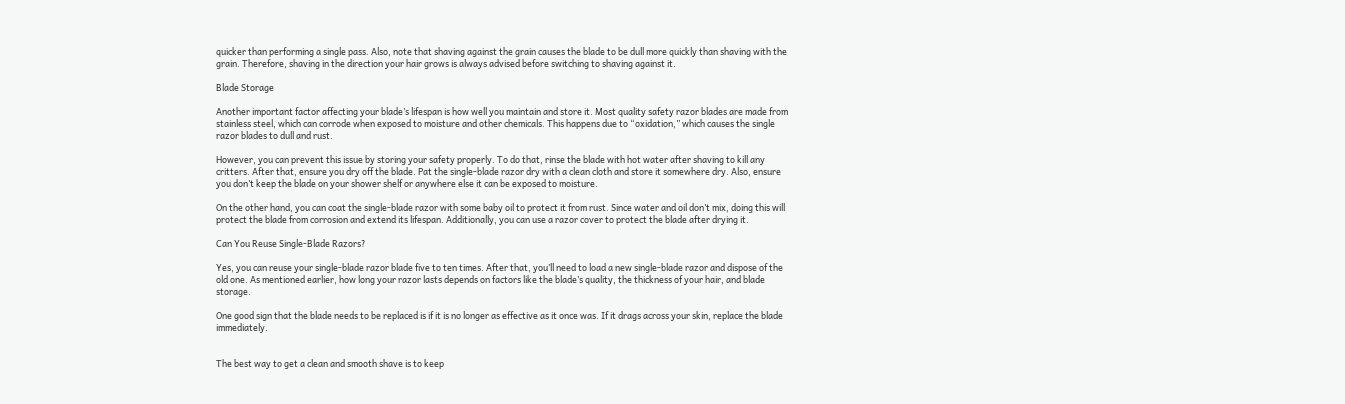quicker than performing a single pass. Also, note that shaving against the grain causes the blade to be dull more quickly than shaving with the grain. Therefore, shaving in the direction your hair grows is always advised before switching to shaving against it.

Blade Storage

Another important factor affecting your blade’s lifespan is how well you maintain and store it. Most quality safety razor blades are made from stainless steel, which can corrode when exposed to moisture and other chemicals. This happens due to “oxidation,” which causes the single razor blades to dull and rust.

However, you can prevent this issue by storing your safety properly. To do that, rinse the blade with hot water after shaving to kill any critters. After that, ensure you dry off the blade. Pat the single-blade razor dry with a clean cloth and store it somewhere dry. Also, ensure you don’t keep the blade on your shower shelf or anywhere else it can be exposed to moisture.

On the other hand, you can coat the single-blade razor with some baby oil to protect it from rust. Since water and oil don’t mix, doing this will protect the blade from corrosion and extend its lifespan. Additionally, you can use a razor cover to protect the blade after drying it.

Can You Reuse Single-Blade Razors?

Yes, you can reuse your single-blade razor blade five to ten times. After that, you’ll need to load a new single-blade razor and dispose of the old one. As mentioned earlier, how long your razor lasts depends on factors like the blade’s quality, the thickness of your hair, and blade storage.

One good sign that the blade needs to be replaced is if it is no longer as effective as it once was. If it drags across your skin, replace the blade immediately.


The best way to get a clean and smooth shave is to keep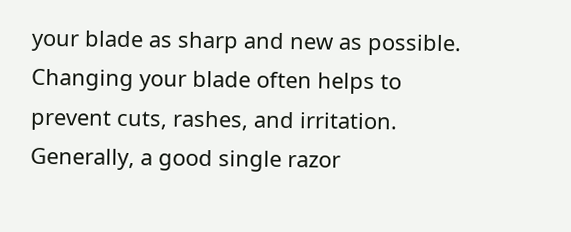your blade as sharp and new as possible. Changing your blade often helps to prevent cuts, rashes, and irritation. Generally, a good single razor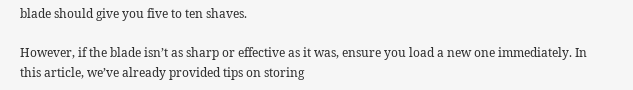blade should give you five to ten shaves.

However, if the blade isn’t as sharp or effective as it was, ensure you load a new one immediately. In this article, we’ve already provided tips on storing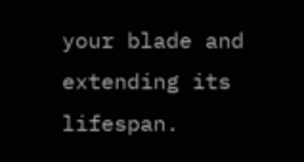your blade and extending its lifespan.